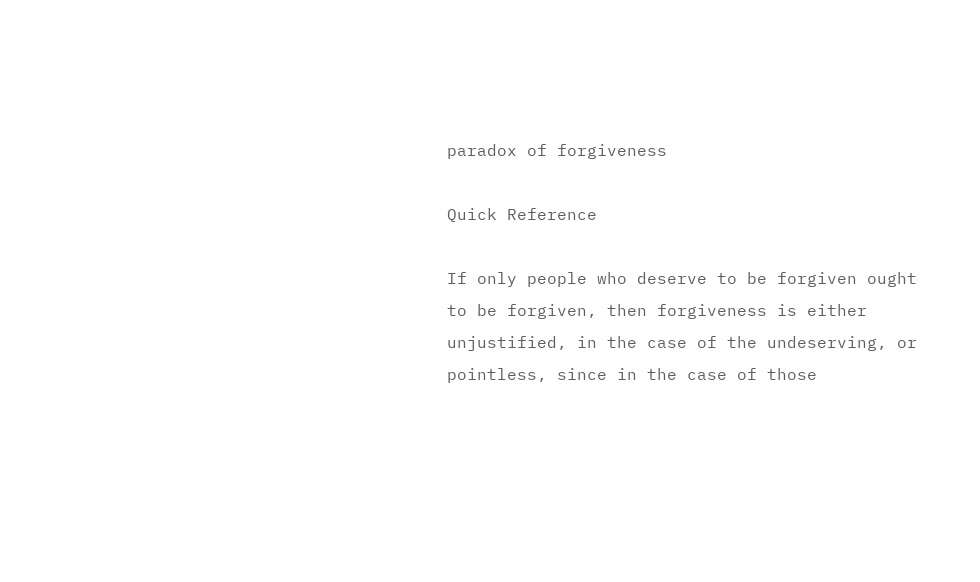paradox of forgiveness

Quick Reference

If only people who deserve to be forgiven ought to be forgiven, then forgiveness is either unjustified, in the case of the undeserving, or pointless, since in the case of those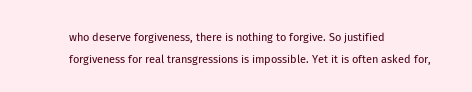who deserve forgiveness, there is nothing to forgive. So justified forgiveness for real transgressions is impossible. Yet it is often asked for,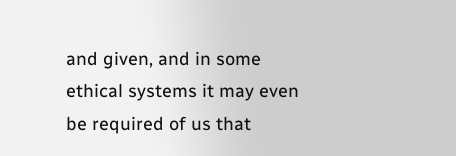and given, and in some ethical systems it may even be required of us that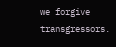we forgive transgressors.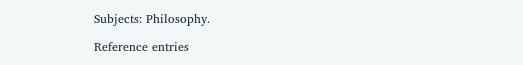Subjects: Philosophy.

Reference entries